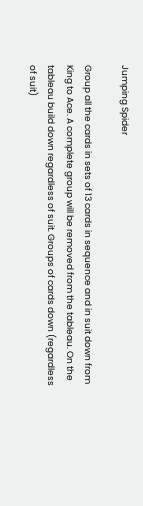Jumping Spider

Group all the cards in sets of 13 cards in sequence and in suit down from King to Ace. A complete group will be removed from the tableau. On the tableau build down regardless of suit. Groups of cards down (regardless of suit)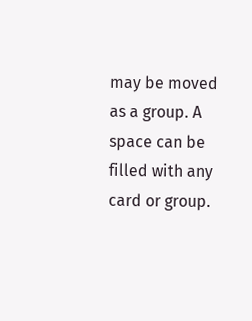may be moved as a group. A space can be filled with any card or group.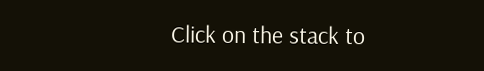Click on the stack to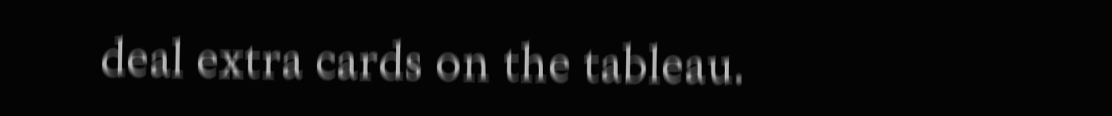deal extra cards on the tableau.